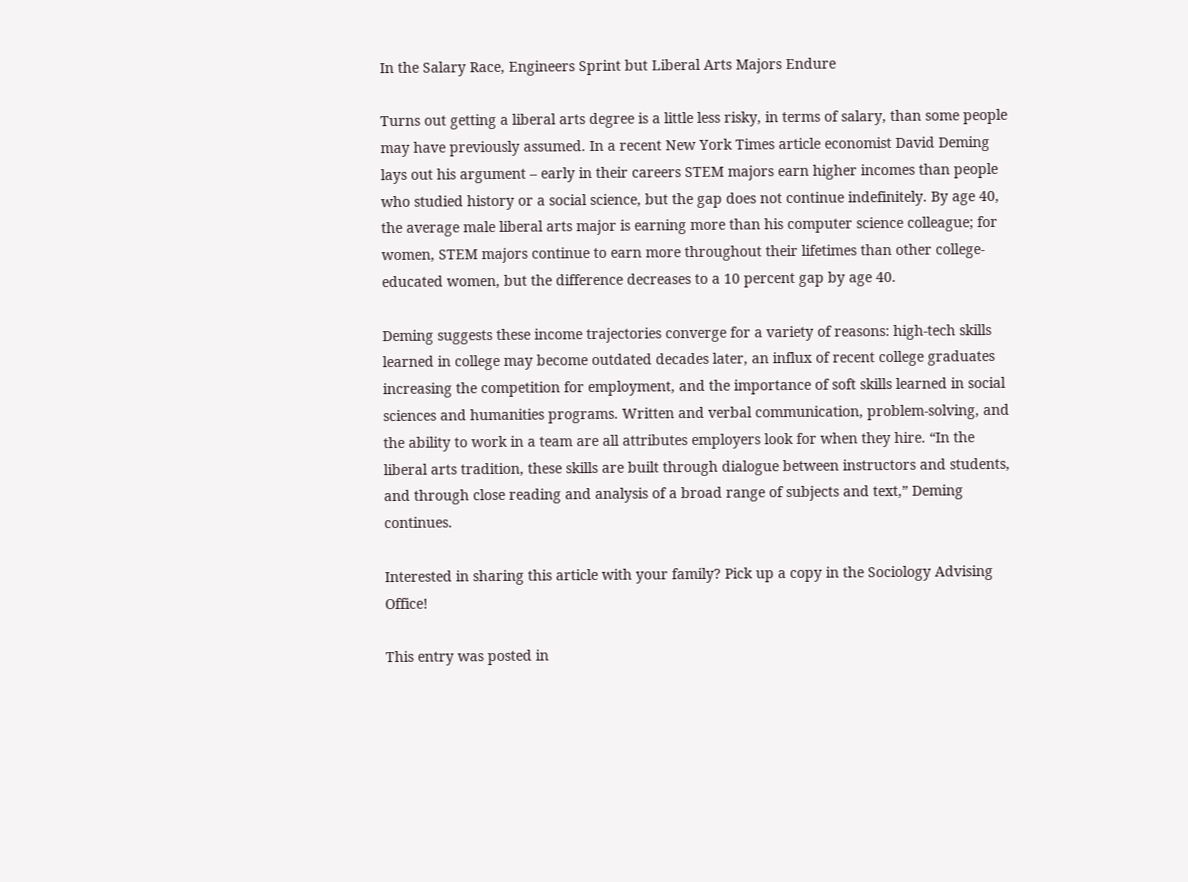In the Salary Race, Engineers Sprint but Liberal Arts Majors Endure

Turns out getting a liberal arts degree is a little less risky, in terms of salary, than some people may have previously assumed. In a recent New York Times article economist David Deming lays out his argument – early in their careers STEM majors earn higher incomes than people who studied history or a social science, but the gap does not continue indefinitely. By age 40, the average male liberal arts major is earning more than his computer science colleague; for women, STEM majors continue to earn more throughout their lifetimes than other college-educated women, but the difference decreases to a 10 percent gap by age 40.

Deming suggests these income trajectories converge for a variety of reasons: high-tech skills learned in college may become outdated decades later, an influx of recent college graduates increasing the competition for employment, and the importance of soft skills learned in social sciences and humanities programs. Written and verbal communication, problem-solving, and the ability to work in a team are all attributes employers look for when they hire. “In the liberal arts tradition, these skills are built through dialogue between instructors and students, and through close reading and analysis of a broad range of subjects and text,” Deming continues.

Interested in sharing this article with your family? Pick up a copy in the Sociology Advising Office!

This entry was posted in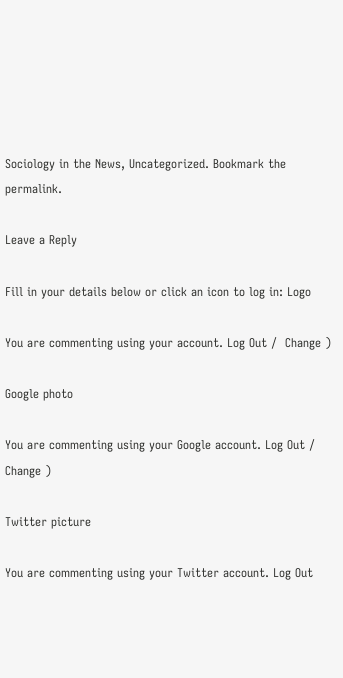Sociology in the News, Uncategorized. Bookmark the permalink.

Leave a Reply

Fill in your details below or click an icon to log in: Logo

You are commenting using your account. Log Out /  Change )

Google photo

You are commenting using your Google account. Log Out /  Change )

Twitter picture

You are commenting using your Twitter account. Log Out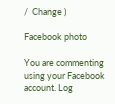/  Change )

Facebook photo

You are commenting using your Facebook account. Log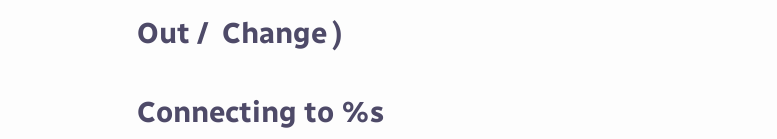Out /  Change )

Connecting to %s